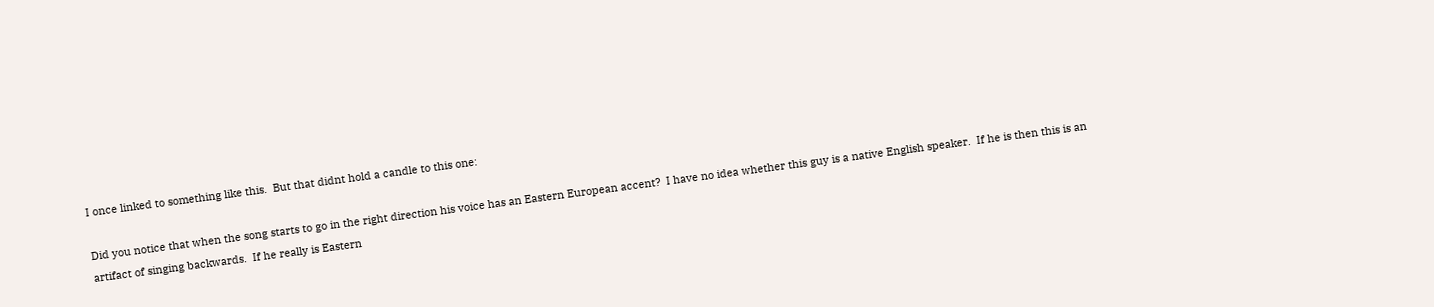I once linked to something like this.  But that didnt hold a candle to this one:

Did you notice that when the song starts to go in the right direction his voice has an Eastern European accent?  I have no idea whether this guy is a native English speaker.  If he is then this is an artifact of singing backwards.  If he really is Eastern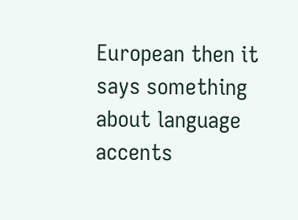European then it says something about language accents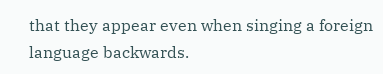that they appear even when singing a foreign language backwards.